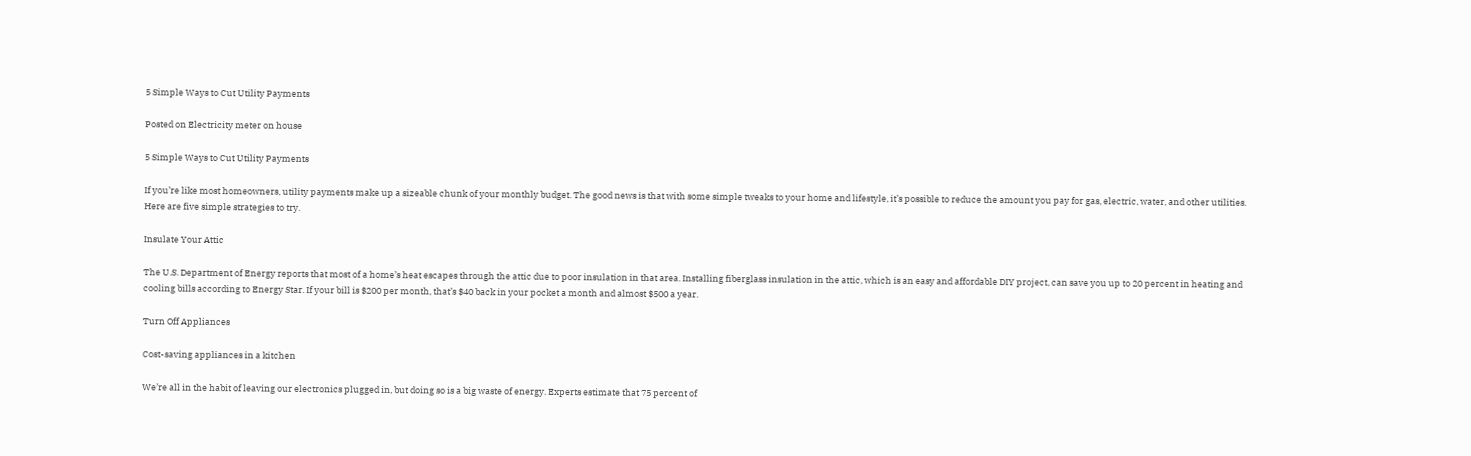5 Simple Ways to Cut Utility Payments

Posted on Electricity meter on house

5 Simple Ways to Cut Utility Payments

If you’re like most homeowners, utility payments make up a sizeable chunk of your monthly budget. The good news is that with some simple tweaks to your home and lifestyle, it’s possible to reduce the amount you pay for gas, electric, water, and other utilities. Here are five simple strategies to try.

Insulate Your Attic

The U.S. Department of Energy reports that most of a home’s heat escapes through the attic due to poor insulation in that area. Installing fiberglass insulation in the attic, which is an easy and affordable DIY project, can save you up to 20 percent in heating and cooling bills according to Energy Star. If your bill is $200 per month, that’s $40 back in your pocket a month and almost $500 a year.

Turn Off Appliances

Cost-saving appliances in a kitchen

We’re all in the habit of leaving our electronics plugged in, but doing so is a big waste of energy. Experts estimate that 75 percent of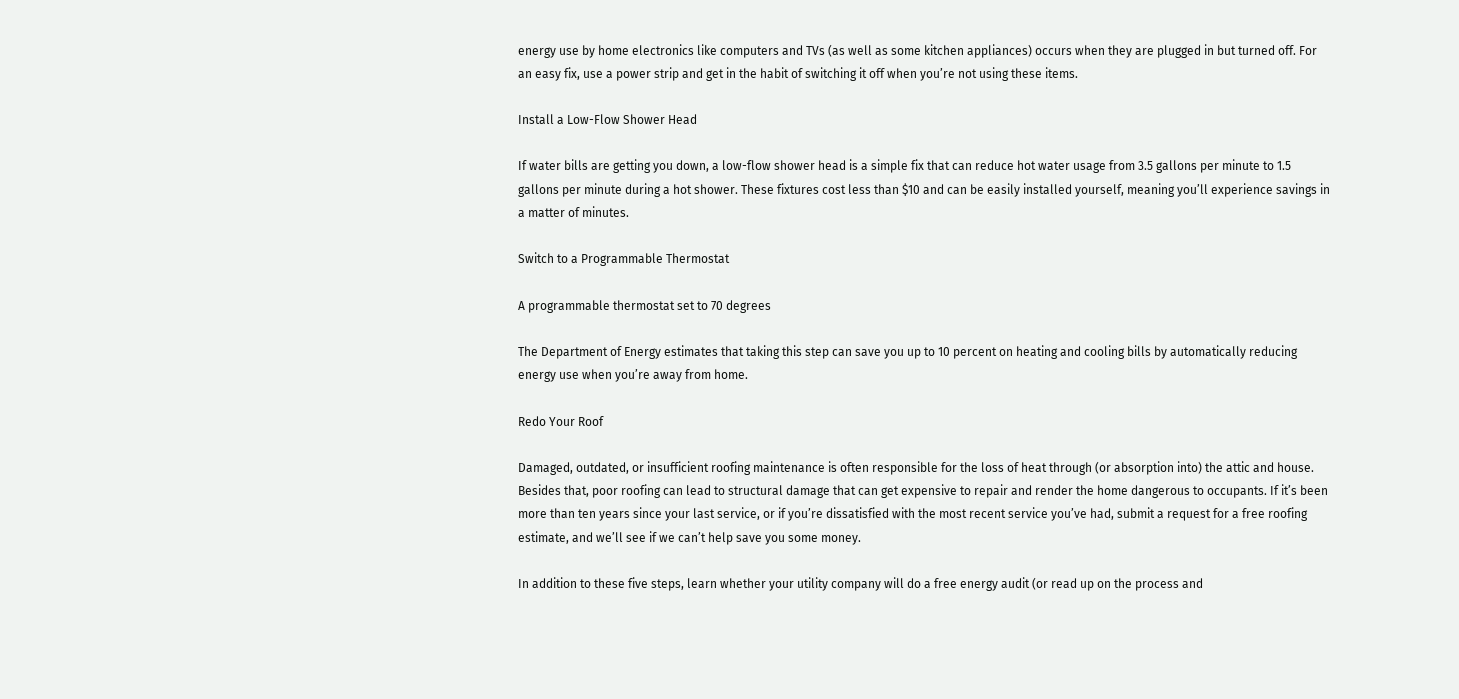energy use by home electronics like computers and TVs (as well as some kitchen appliances) occurs when they are plugged in but turned off. For an easy fix, use a power strip and get in the habit of switching it off when you’re not using these items.

Install a Low-Flow Shower Head

If water bills are getting you down, a low-flow shower head is a simple fix that can reduce hot water usage from 3.5 gallons per minute to 1.5 gallons per minute during a hot shower. These fixtures cost less than $10 and can be easily installed yourself, meaning you’ll experience savings in a matter of minutes.

Switch to a Programmable Thermostat

A programmable thermostat set to 70 degrees

The Department of Energy estimates that taking this step can save you up to 10 percent on heating and cooling bills by automatically reducing energy use when you’re away from home.

Redo Your Roof

Damaged, outdated, or insufficient roofing maintenance is often responsible for the loss of heat through (or absorption into) the attic and house. Besides that, poor roofing can lead to structural damage that can get expensive to repair and render the home dangerous to occupants. If it’s been more than ten years since your last service, or if you’re dissatisfied with the most recent service you’ve had, submit a request for a free roofing estimate, and we’ll see if we can’t help save you some money.

In addition to these five steps, learn whether your utility company will do a free energy audit (or read up on the process and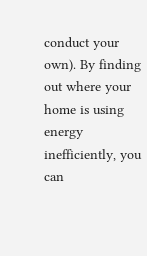conduct your own). By finding out where your home is using energy inefficiently, you can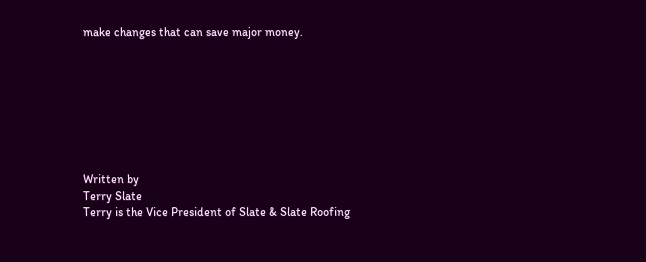make changes that can save major money.








Written by
Terry Slate
Terry is the Vice President of Slate & Slate Roofing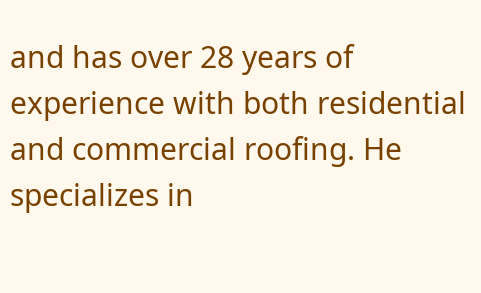and has over 28 years of experience with both residential and commercial roofing. He specializes in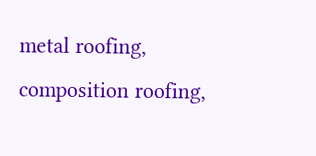metal roofing, composition roofing,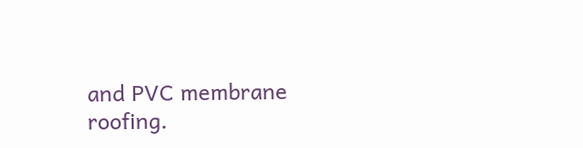and PVC membrane roofing.